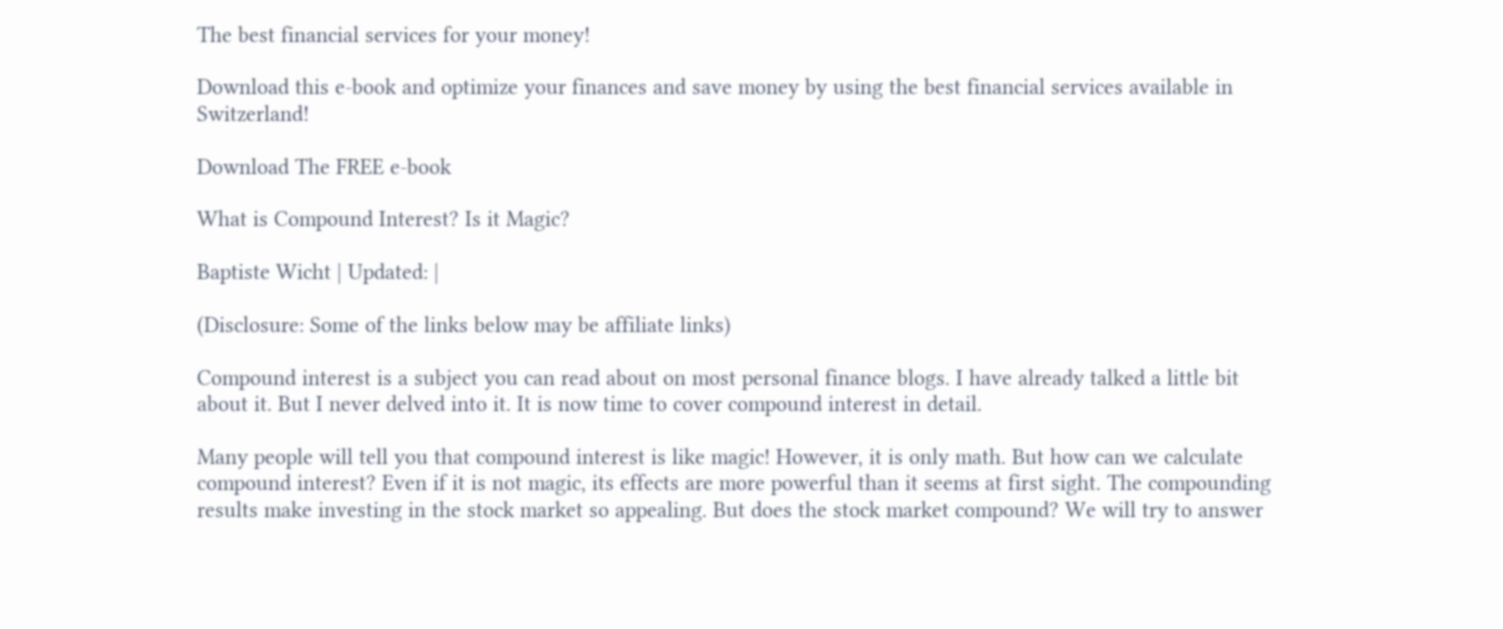The best financial services for your money!

Download this e-book and optimize your finances and save money by using the best financial services available in Switzerland!

Download The FREE e-book

What is Compound Interest? Is it Magic?

Baptiste Wicht | Updated: |

(Disclosure: Some of the links below may be affiliate links)

Compound interest is a subject you can read about on most personal finance blogs. I have already talked a little bit about it. But I never delved into it. It is now time to cover compound interest in detail.

Many people will tell you that compound interest is like magic! However, it is only math. But how can we calculate compound interest? Even if it is not magic, its effects are more powerful than it seems at first sight. The compounding results make investing in the stock market so appealing. But does the stock market compound? We will try to answer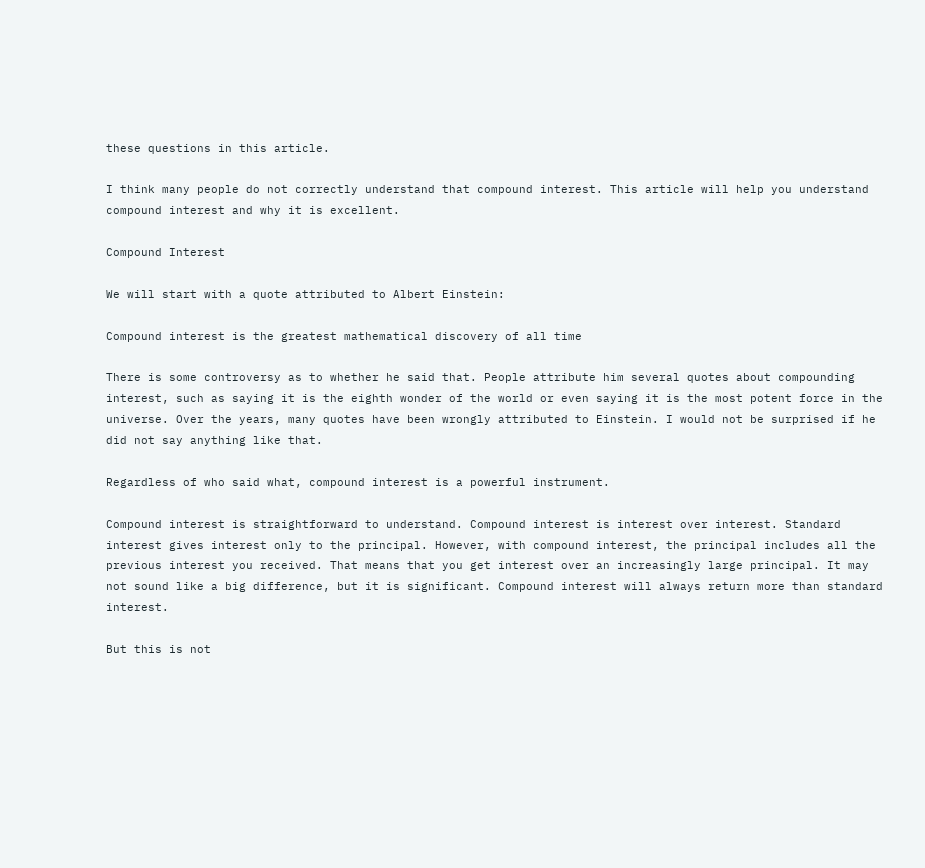these questions in this article.

I think many people do not correctly understand that compound interest. This article will help you understand compound interest and why it is excellent.

Compound Interest

We will start with a quote attributed to Albert Einstein:

Compound interest is the greatest mathematical discovery of all time

There is some controversy as to whether he said that. People attribute him several quotes about compounding interest, such as saying it is the eighth wonder of the world or even saying it is the most potent force in the universe. Over the years, many quotes have been wrongly attributed to Einstein. I would not be surprised if he did not say anything like that.

Regardless of who said what, compound interest is a powerful instrument.

Compound interest is straightforward to understand. Compound interest is interest over interest. Standard interest gives interest only to the principal. However, with compound interest, the principal includes all the previous interest you received. That means that you get interest over an increasingly large principal. It may not sound like a big difference, but it is significant. Compound interest will always return more than standard interest.

But this is not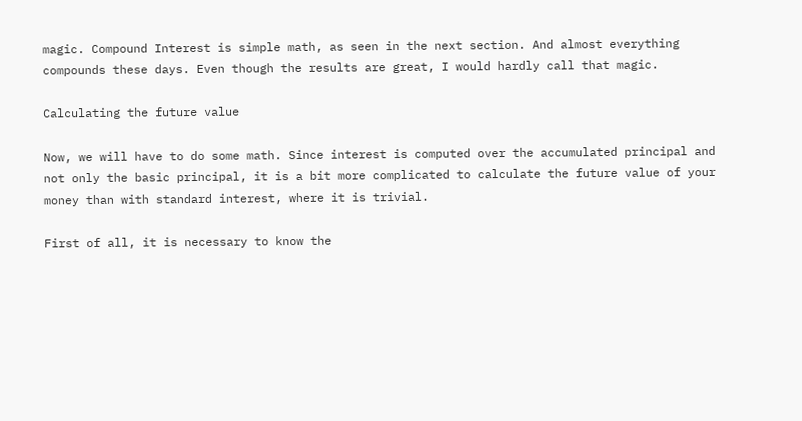magic. Compound Interest is simple math, as seen in the next section. And almost everything compounds these days. Even though the results are great, I would hardly call that magic.

Calculating the future value

Now, we will have to do some math. Since interest is computed over the accumulated principal and not only the basic principal, it is a bit more complicated to calculate the future value of your money than with standard interest, where it is trivial.

First of all, it is necessary to know the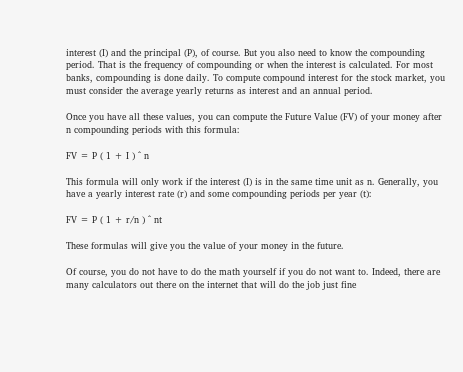interest (I) and the principal (P), of course. But you also need to know the compounding period. That is the frequency of compounding or when the interest is calculated. For most banks, compounding is done daily. To compute compound interest for the stock market, you must consider the average yearly returns as interest and an annual period.

Once you have all these values, you can compute the Future Value (FV) of your money after n compounding periods with this formula:

FV = P ( 1 + I ) ^ n

This formula will only work if the interest (I) is in the same time unit as n. Generally, you have a yearly interest rate (r) and some compounding periods per year (t):

FV = P ( 1 + r/n ) ^ nt

These formulas will give you the value of your money in the future.

Of course, you do not have to do the math yourself if you do not want to. Indeed, there are many calculators out there on the internet that will do the job just fine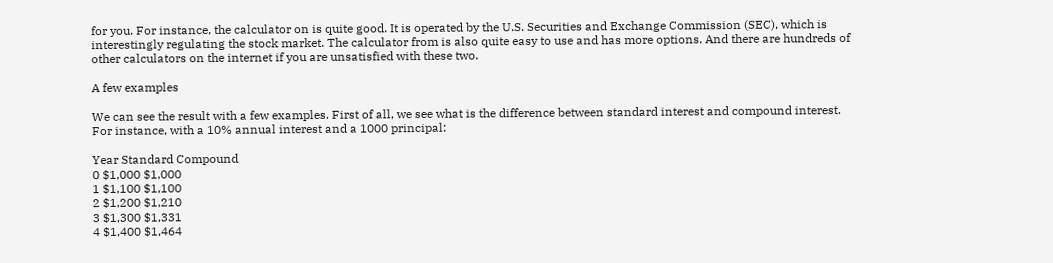for you. For instance, the calculator on is quite good. It is operated by the U.S. Securities and Exchange Commission (SEC), which is interestingly regulating the stock market. The calculator from is also quite easy to use and has more options. And there are hundreds of other calculators on the internet if you are unsatisfied with these two.

A few examples

We can see the result with a few examples. First of all, we see what is the difference between standard interest and compound interest. For instance, with a 10% annual interest and a 1000 principal:

Year Standard Compound
0 $1,000 $1,000
1 $1,100 $1,100
2 $1,200 $1,210
3 $1,300 $1,331
4 $1,400 $1,464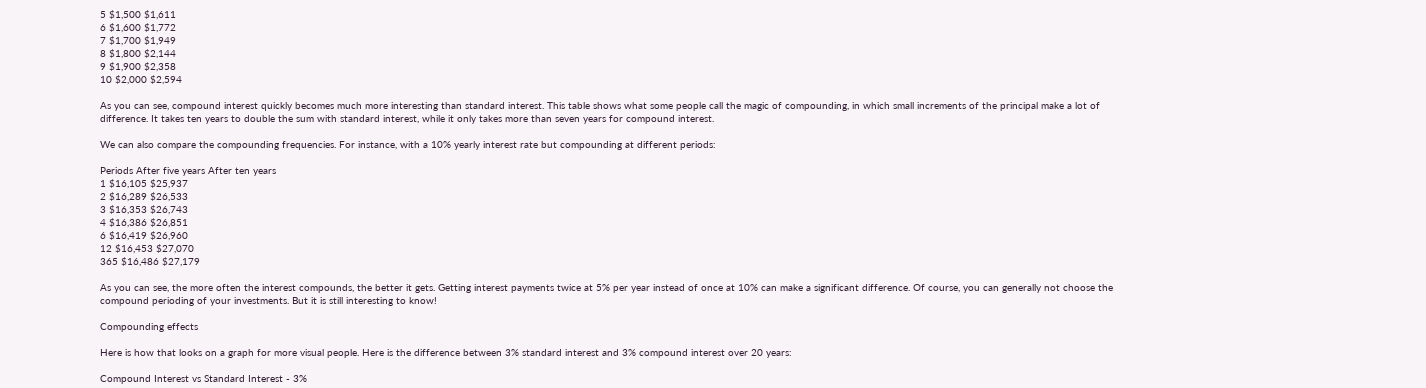5 $1,500 $1,611
6 $1,600 $1,772
7 $1,700 $1,949
8 $1,800 $2,144
9 $1,900 $2,358
10 $2,000 $2,594

As you can see, compound interest quickly becomes much more interesting than standard interest. This table shows what some people call the magic of compounding, in which small increments of the principal make a lot of difference. It takes ten years to double the sum with standard interest, while it only takes more than seven years for compound interest.

We can also compare the compounding frequencies. For instance, with a 10% yearly interest rate but compounding at different periods:

Periods After five years After ten years
1 $16,105 $25,937
2 $16,289 $26,533
3 $16,353 $26,743
4 $16,386 $26,851
6 $16,419 $26,960
12 $16,453 $27,070
365 $16,486 $27,179

As you can see, the more often the interest compounds, the better it gets. Getting interest payments twice at 5% per year instead of once at 10% can make a significant difference. Of course, you can generally not choose the compound perioding of your investments. But it is still interesting to know!

Compounding effects

Here is how that looks on a graph for more visual people. Here is the difference between 3% standard interest and 3% compound interest over 20 years:

Compound Interest vs Standard Interest - 3%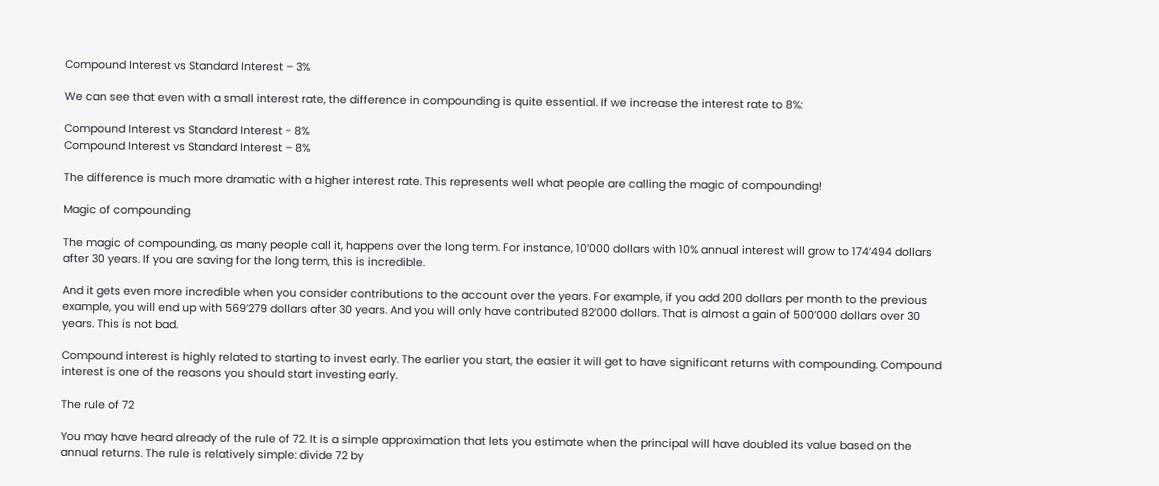Compound Interest vs Standard Interest – 3%

We can see that even with a small interest rate, the difference in compounding is quite essential. If we increase the interest rate to 8%:

Compound Interest vs Standard Interest - 8%
Compound Interest vs Standard Interest – 8%

The difference is much more dramatic with a higher interest rate. This represents well what people are calling the magic of compounding!

Magic of compounding

The magic of compounding, as many people call it, happens over the long term. For instance, 10’000 dollars with 10% annual interest will grow to 174’494 dollars after 30 years. If you are saving for the long term, this is incredible.

And it gets even more incredible when you consider contributions to the account over the years. For example, if you add 200 dollars per month to the previous example, you will end up with 569’279 dollars after 30 years. And you will only have contributed 82’000 dollars. That is almost a gain of 500’000 dollars over 30 years. This is not bad.

Compound interest is highly related to starting to invest early. The earlier you start, the easier it will get to have significant returns with compounding. Compound interest is one of the reasons you should start investing early.

The rule of 72

You may have heard already of the rule of 72. It is a simple approximation that lets you estimate when the principal will have doubled its value based on the annual returns. The rule is relatively simple: divide 72 by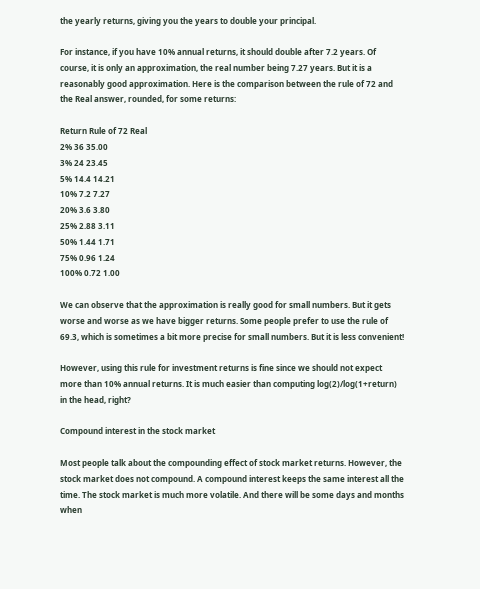the yearly returns, giving you the years to double your principal.

For instance, if you have 10% annual returns, it should double after 7.2 years. Of course, it is only an approximation, the real number being 7.27 years. But it is a reasonably good approximation. Here is the comparison between the rule of 72 and the Real answer, rounded, for some returns:

Return Rule of 72 Real
2% 36 35.00
3% 24 23.45
5% 14.4 14.21
10% 7.2 7.27
20% 3.6 3.80
25% 2.88 3.11
50% 1.44 1.71
75% 0.96 1.24
100% 0.72 1.00

We can observe that the approximation is really good for small numbers. But it gets worse and worse as we have bigger returns. Some people prefer to use the rule of 69.3, which is sometimes a bit more precise for small numbers. But it is less convenient!

However, using this rule for investment returns is fine since we should not expect more than 10% annual returns. It is much easier than computing log(2)/log(1+return) in the head, right?

Compound interest in the stock market

Most people talk about the compounding effect of stock market returns. However, the stock market does not compound. A compound interest keeps the same interest all the time. The stock market is much more volatile. And there will be some days and months when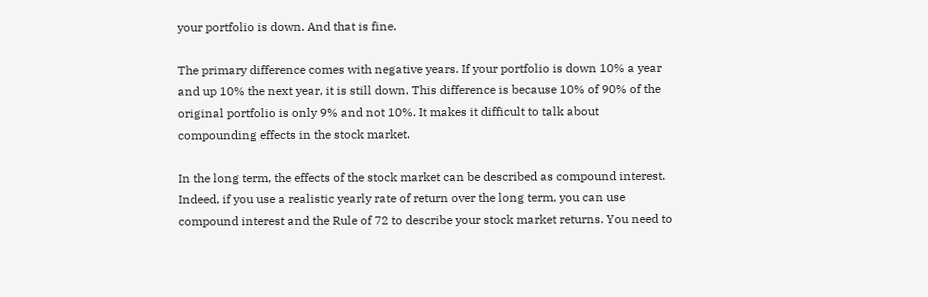your portfolio is down. And that is fine.

The primary difference comes with negative years. If your portfolio is down 10% a year and up 10% the next year, it is still down. This difference is because 10% of 90% of the original portfolio is only 9% and not 10%. It makes it difficult to talk about compounding effects in the stock market.

In the long term, the effects of the stock market can be described as compound interest. Indeed, if you use a realistic yearly rate of return over the long term, you can use compound interest and the Rule of 72 to describe your stock market returns. You need to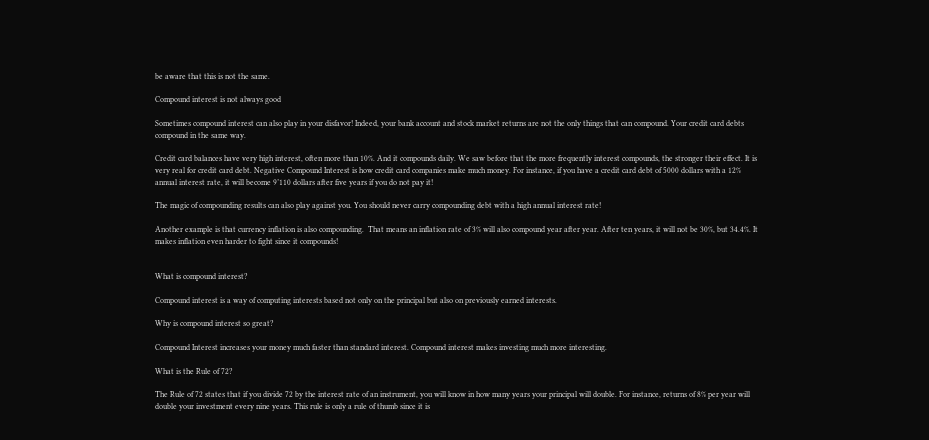be aware that this is not the same.

Compound interest is not always good

Sometimes compound interest can also play in your disfavor! Indeed, your bank account and stock market returns are not the only things that can compound. Your credit card debts compound in the same way.

Credit card balances have very high interest, often more than 10%. And it compounds daily. We saw before that the more frequently interest compounds, the stronger their effect. It is very real for credit card debt. Negative Compound Interest is how credit card companies make much money. For instance, if you have a credit card debt of 5000 dollars with a 12% annual interest rate, it will become 9’110 dollars after five years if you do not pay it!

The magic of compounding results can also play against you. You should never carry compounding debt with a high annual interest rate!

Another example is that currency inflation is also compounding.  That means an inflation rate of 3% will also compound year after year. After ten years, it will not be 30%, but 34.4%. It makes inflation even harder to fight since it compounds!


What is compound interest?

Compound interest is a way of computing interests based not only on the principal but also on previously earned interests.

Why is compound interest so great?

Compound Interest increases your money much faster than standard interest. Compound interest makes investing much more interesting.

What is the Rule of 72?

The Rule of 72 states that if you divide 72 by the interest rate of an instrument, you will know in how many years your principal will double. For instance, returns of 8% per year will double your investment every nine years. This rule is only a rule of thumb since it is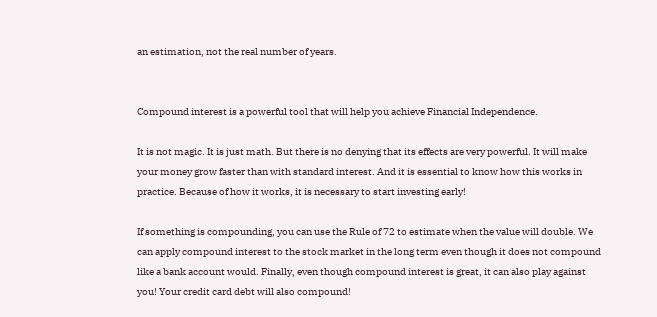an estimation, not the real number of years.


Compound interest is a powerful tool that will help you achieve Financial Independence.

It is not magic. It is just math. But there is no denying that its effects are very powerful. It will make your money grow faster than with standard interest. And it is essential to know how this works in practice. Because of how it works, it is necessary to start investing early!

If something is compounding, you can use the Rule of 72 to estimate when the value will double. We can apply compound interest to the stock market in the long term even though it does not compound like a bank account would. Finally, even though compound interest is great, it can also play against you! Your credit card debt will also compound!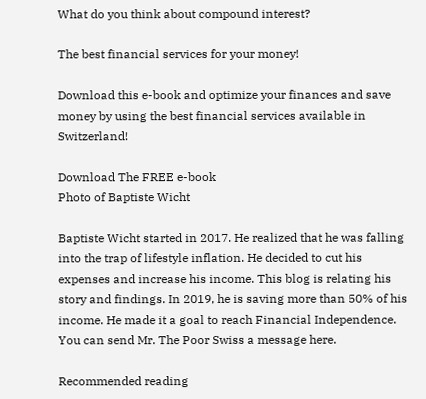What do you think about compound interest?

The best financial services for your money!

Download this e-book and optimize your finances and save money by using the best financial services available in Switzerland!

Download The FREE e-book
Photo of Baptiste Wicht

Baptiste Wicht started in 2017. He realized that he was falling into the trap of lifestyle inflation. He decided to cut his expenses and increase his income. This blog is relating his story and findings. In 2019, he is saving more than 50% of his income. He made it a goal to reach Financial Independence. You can send Mr. The Poor Swiss a message here.

Recommended reading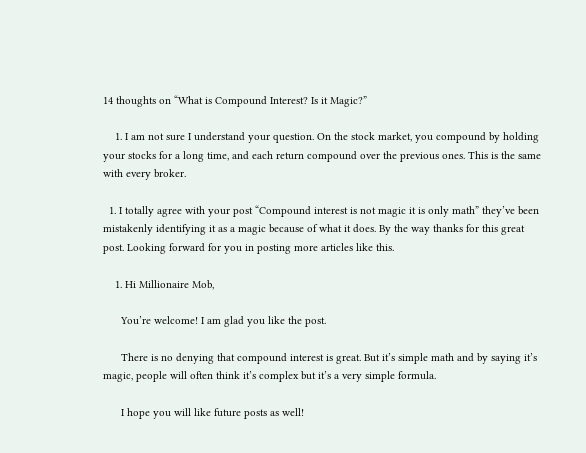14 thoughts on “What is Compound Interest? Is it Magic?”

    1. I am not sure I understand your question. On the stock market, you compound by holding your stocks for a long time, and each return compound over the previous ones. This is the same with every broker.

  1. I totally agree with your post “Compound interest is not magic it is only math” they’ve been mistakenly identifying it as a magic because of what it does. By the way thanks for this great post. Looking forward for you in posting more articles like this.

    1. Hi Millionaire Mob,

      You’re welcome! I am glad you like the post.

      There is no denying that compound interest is great. But it’s simple math and by saying it’s magic, people will often think it’s complex but it’s a very simple formula.

      I hope you will like future posts as well!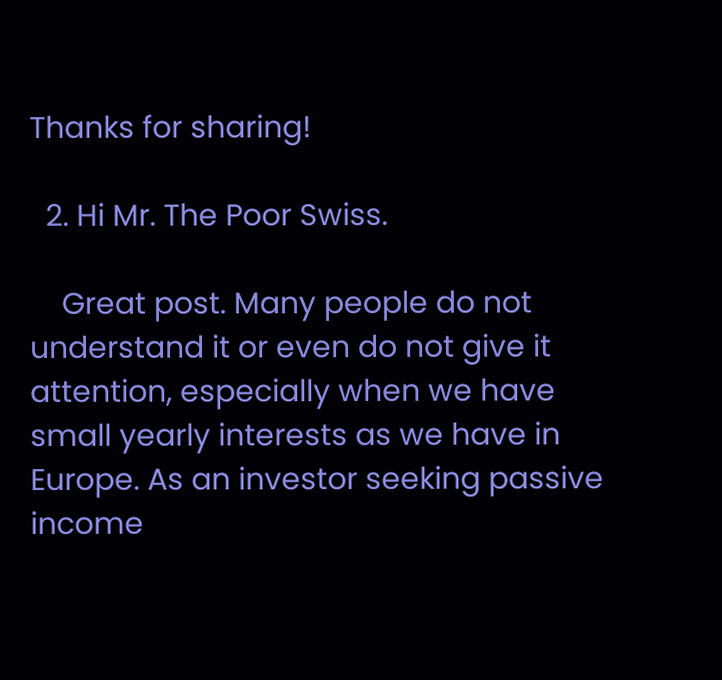Thanks for sharing!

  2. Hi Mr. The Poor Swiss.

    Great post. Many people do not understand it or even do not give it attention, especially when we have small yearly interests as we have in Europe. As an investor seeking passive income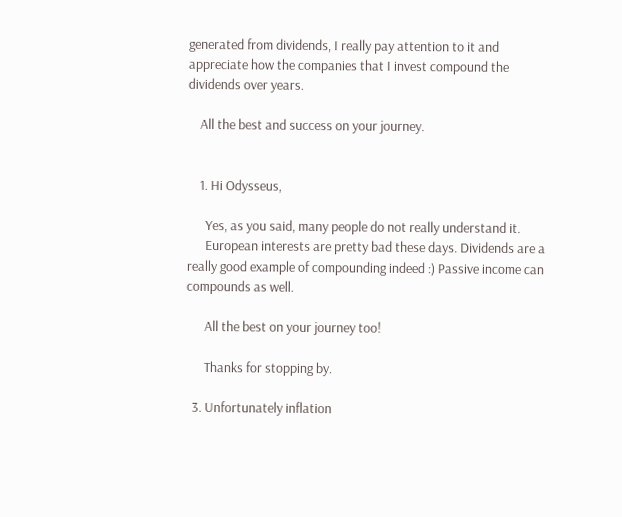generated from dividends, I really pay attention to it and appreciate how the companies that I invest compound the dividends over years.

    All the best and success on your journey.


    1. Hi Odysseus,

      Yes, as you said, many people do not really understand it.
      European interests are pretty bad these days. Dividends are a really good example of compounding indeed :) Passive income can compounds as well.

      All the best on your journey too!

      Thanks for stopping by.

  3. Unfortunately inflation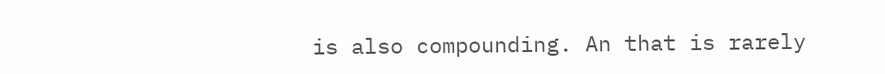is also compounding. An that is rarely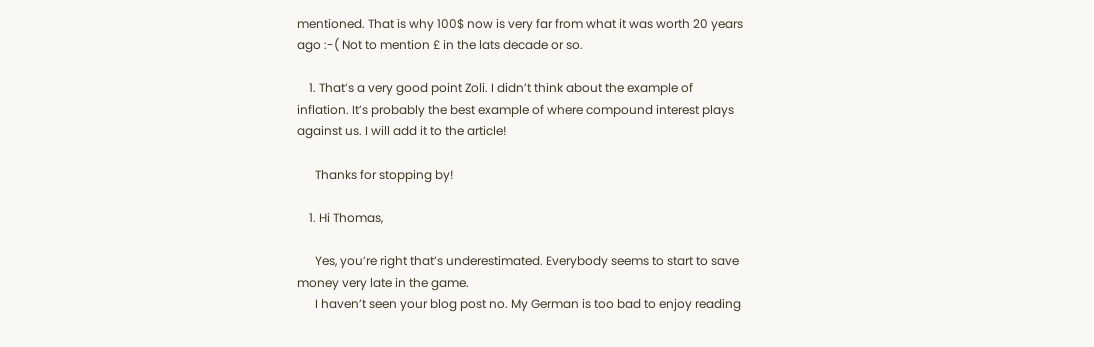mentioned. That is why 100$ now is very far from what it was worth 20 years ago :-( Not to mention £ in the lats decade or so.

    1. That’s a very good point Zoli. I didn’t think about the example of inflation. It’s probably the best example of where compound interest plays against us. I will add it to the article!

      Thanks for stopping by!

    1. Hi Thomas,

      Yes, you’re right that’s underestimated. Everybody seems to start to save money very late in the game.
      I haven’t seen your blog post no. My German is too bad to enjoy reading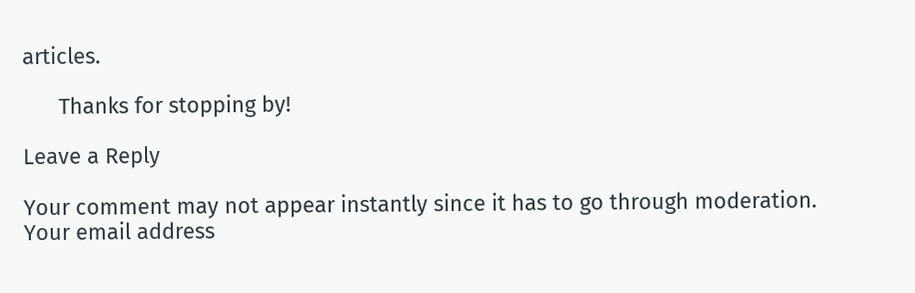articles.

      Thanks for stopping by!

Leave a Reply

Your comment may not appear instantly since it has to go through moderation. Your email address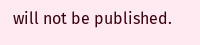will not be published.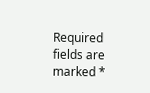Required fields are marked *